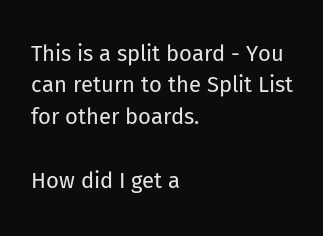This is a split board - You can return to the Split List for other boards.

How did I get a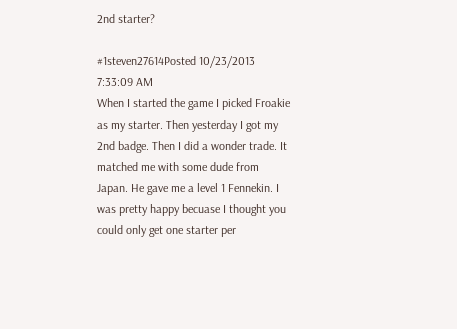2nd starter?

#1steven27614Posted 10/23/2013 7:33:09 AM
When I started the game I picked Froakie as my starter. Then yesterday I got my 2nd badge. Then I did a wonder trade. It matched me with some dude from Japan. He gave me a level 1 Fennekin. I was pretty happy becuase I thought you could only get one starter per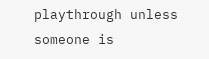playthrough unless someone is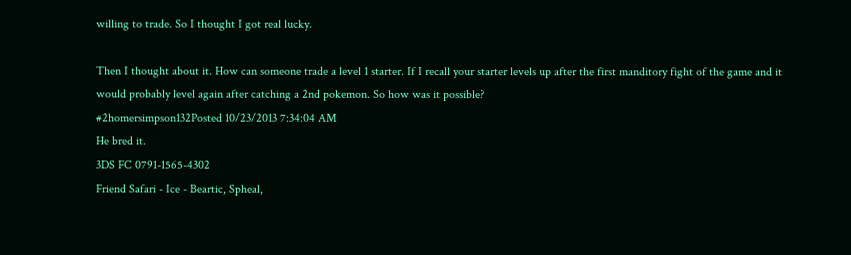willing to trade. So I thought I got real lucky.

Then I thought about it. How can someone trade a level 1 starter. If I recall your starter levels up after the first manditory fight of the game and it would probably level again after catching a 2nd pokemon. So how was it possible?
#2homersimpson132Posted 10/23/2013 7:34:04 AM
He bred it.
3DS FC 0791-1565-4302
Friend Safari - Ice - Beartic, Spheal,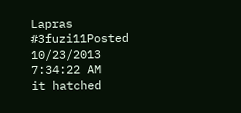Lapras
#3fuzi11Posted 10/23/2013 7:34:22 AM
it hatched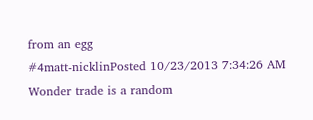from an egg
#4matt-nicklinPosted 10/23/2013 7:34:26 AM
Wonder trade is a random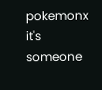pokemonx it's someone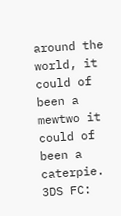around the world, it could of been a mewtwo it could of been a caterpie.
3DS FC: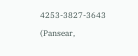4253-3827-3643 (Pansear,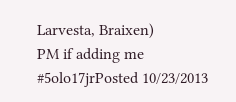Larvesta, Braixen)
PM if adding me
#5olo17jrPosted 10/23/2013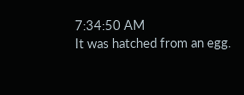7:34:50 AM
It was hatched from an egg.